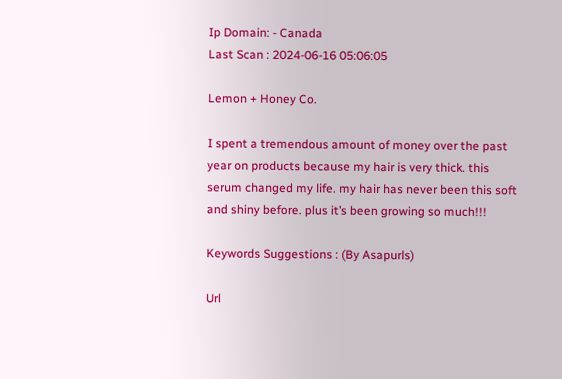Ip Domain: - Canada
Last Scan : 2024-06-16 05:06:05

Lemon + Honey Co.

I spent a tremendous amount of money over the past year on products because my hair is very thick. this serum changed my life. my hair has never been this soft and shiny before. plus it’s been growing so much!!!

Keywords Suggestions : (By Asapurls)

Url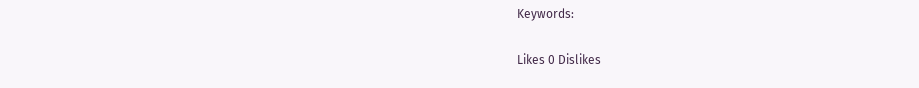Keywords:

Likes 0 Dislikes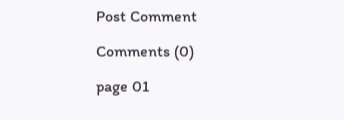Post Comment

Comments (0)

page 01